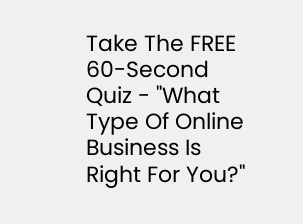Take The FREE 60-Second Quiz - "What Type Of Online Business Is Right For You?"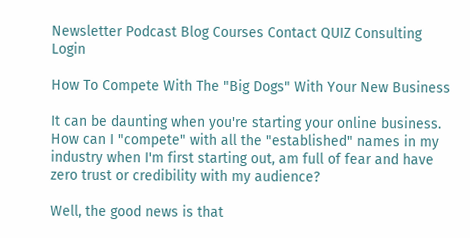Newsletter Podcast Blog Courses Contact QUIZ Consulting Login

How To Compete With The "Big Dogs" With Your New Business

It can be daunting when you're starting your online business. How can I "compete" with all the "established" names in my industry when I'm first starting out, am full of fear and have zero trust or credibility with my audience?

Well, the good news is that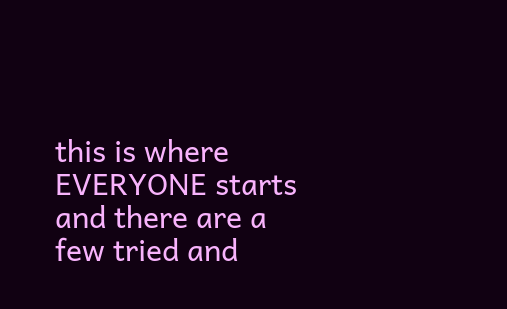this is where EVERYONE starts and there are a few tried and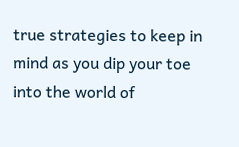true strategies to keep in mind as you dip your toe into the world of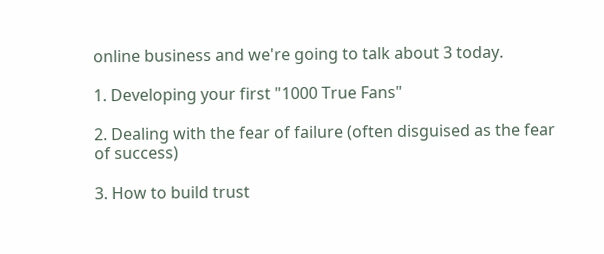online business and we're going to talk about 3 today.

1. Developing your first "1000 True Fans"

2. Dealing with the fear of failure (often disguised as the fear of success)

3. How to build trust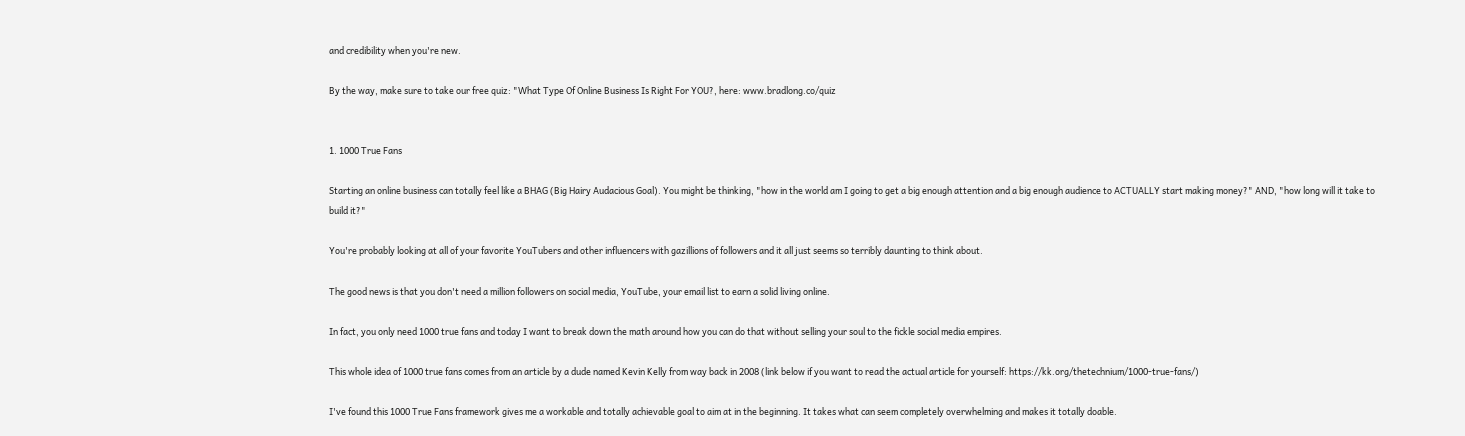and credibility when you're new.

By the way, make sure to take our free quiz: "What Type Of Online Business Is Right For YOU?, here: www.bradlong.co/quiz


1. 1000 True Fans

Starting an online business can totally feel like a BHAG (Big Hairy Audacious Goal). You might be thinking, "how in the world am I going to get a big enough attention and a big enough audience to ACTUALLY start making money?" AND, "how long will it take to build it?"

You're probably looking at all of your favorite YouTubers and other influencers with gazillions of followers and it all just seems so terribly daunting to think about.

The good news is that you don't need a million followers on social media, YouTube, your email list to earn a solid living online.

In fact, you only need 1000 true fans and today I want to break down the math around how you can do that without selling your soul to the fickle social media empires.

This whole idea of 1000 true fans comes from an article by a dude named Kevin Kelly from way back in 2008 (link below if you want to read the actual article for yourself: https://kk.org/thetechnium/1000-true-fans/)

I've found this 1000 True Fans framework gives me a workable and totally achievable goal to aim at in the beginning. It takes what can seem completely overwhelming and makes it totally doable.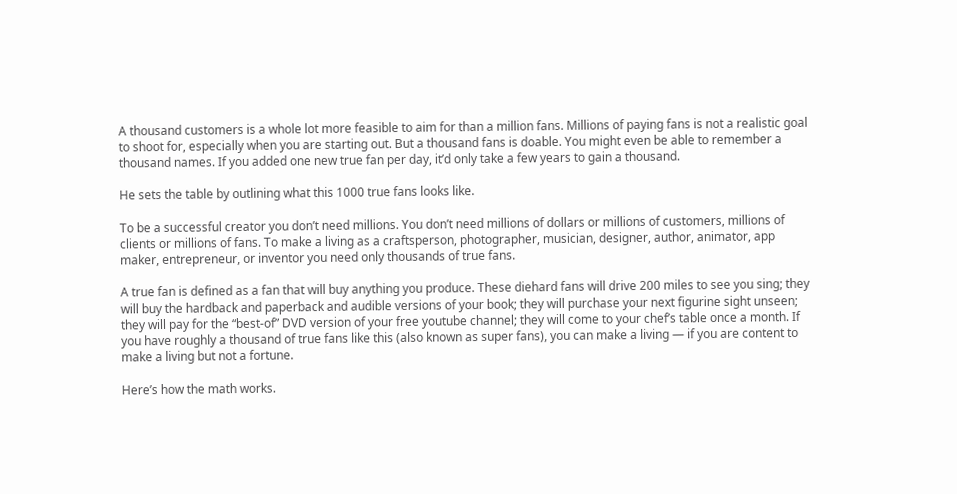A thousand customers is a whole lot more feasible to aim for than a million fans. Millions of paying fans is not a realistic goal to shoot for, especially when you are starting out. But a thousand fans is doable. You might even be able to remember a thousand names. If you added one new true fan per day, it’d only take a few years to gain a thousand.

He sets the table by outlining what this 1000 true fans looks like.

To be a successful creator you don’t need millions. You don’t need millions of dollars or millions of customers, millions of clients or millions of fans. To make a living as a craftsperson, photographer, musician, designer, author, animator, app maker, entrepreneur, or inventor you need only thousands of true fans.

A true fan is defined as a fan that will buy anything you produce. These diehard fans will drive 200 miles to see you sing; they will buy the hardback and paperback and audible versions of your book; they will purchase your next figurine sight unseen; they will pay for the “best-of” DVD version of your free youtube channel; they will come to your chef’s table once a month. If you have roughly a thousand of true fans like this (also known as super fans), you can make a living — if you are content to make a living but not a fortune.

Here’s how the math works.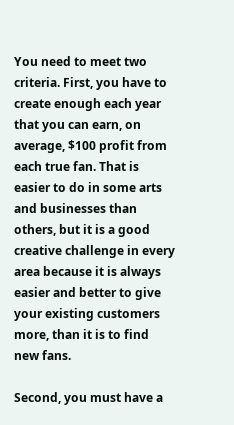You need to meet two criteria. First, you have to create enough each year that you can earn, on average, $100 profit from each true fan. That is easier to do in some arts and businesses than others, but it is a good creative challenge in every area because it is always easier and better to give your existing customers more, than it is to find new fans.

Second, you must have a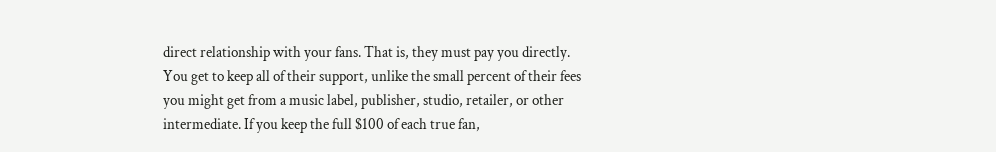direct relationship with your fans. That is, they must pay you directly. You get to keep all of their support, unlike the small percent of their fees you might get from a music label, publisher, studio, retailer, or other intermediate. If you keep the full $100 of each true fan,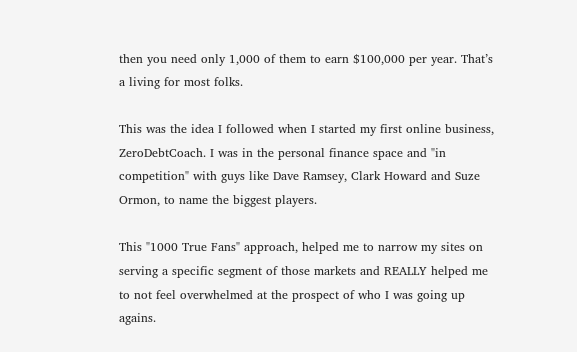then you need only 1,000 of them to earn $100,000 per year. That’s a living for most folks.

This was the idea I followed when I started my first online business, ZeroDebtCoach. I was in the personal finance space and "in competition" with guys like Dave Ramsey, Clark Howard and Suze Ormon, to name the biggest players.

This "1000 True Fans" approach, helped me to narrow my sites on serving a specific segment of those markets and REALLY helped me to not feel overwhelmed at the prospect of who I was going up agains.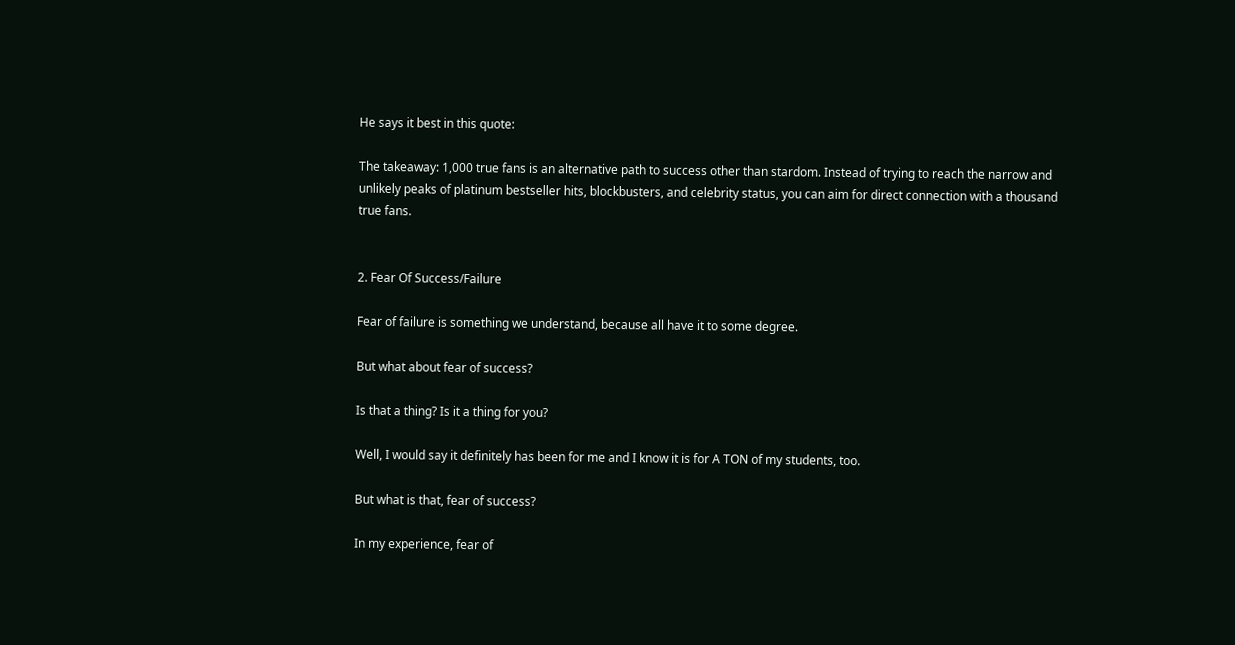He says it best in this quote:

The takeaway: 1,000 true fans is an alternative path to success other than stardom. Instead of trying to reach the narrow and unlikely peaks of platinum bestseller hits, blockbusters, and celebrity status, you can aim for direct connection with a thousand true fans.


2. Fear Of Success/Failure

Fear of failure is something we understand, because all have it to some degree.

But what about fear of success?

Is that a thing? Is it a thing for you?

Well, I would say it definitely has been for me and I know it is for A TON of my students, too.

But what is that, fear of success?

In my experience, fear of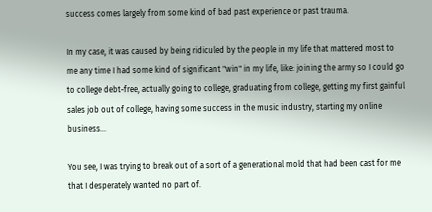success comes largely from some kind of bad past experience or past trauma.

In my case, it was caused by being ridiculed by the people in my life that mattered most to me any time I had some kind of significant "win" in my life, like: joining the army so I could go to college debt-free, actually going to college, graduating from college, getting my first gainful sales job out of college, having some success in the music industry, starting my online business...

You see, I was trying to break out of a sort of a generational mold that had been cast for me that I desperately wanted no part of.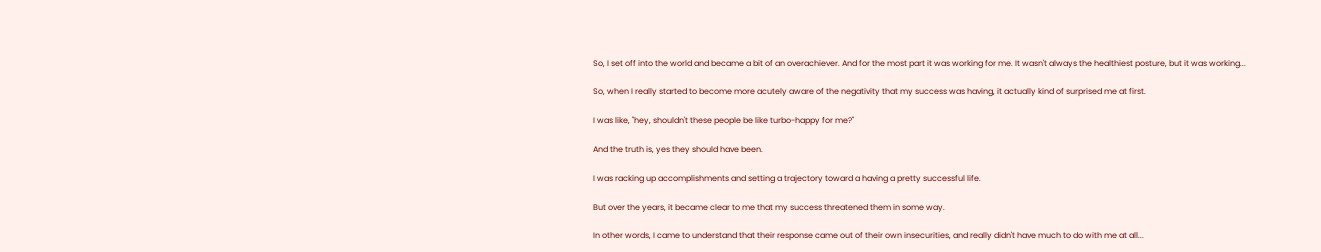So, I set off into the world and became a bit of an overachiever. And for the most part it was working for me. It wasn't always the healthiest posture, but it was working...

So, when I really started to become more acutely aware of the negativity that my success was having, it actually kind of surprised me at first.

I was like, "hey, shouldn't these people be like turbo-happy for me?"

And the truth is, yes they should have been.

I was racking up accomplishments and setting a trajectory toward a having a pretty successful life.

But over the years, it became clear to me that my success threatened them in some way.

In other words, I came to understand that their response came out of their own insecurities, and really didn't have much to do with me at all...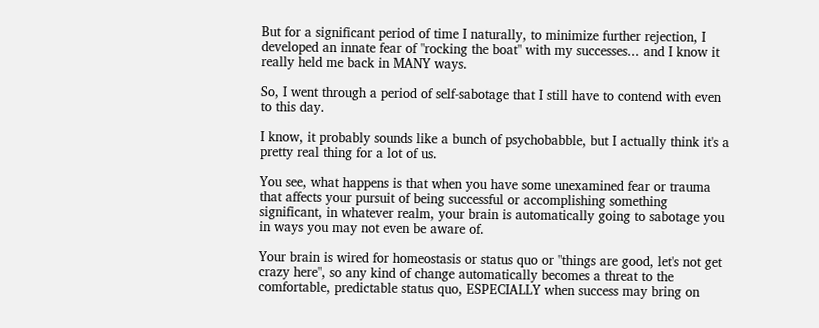But for a significant period of time I naturally, to minimize further rejection, I developed an innate fear of "rocking the boat" with my successes... and I know it really held me back in MANY ways.

So, I went through a period of self-sabotage that I still have to contend with even to this day.

I know, it probably sounds like a bunch of psychobabble, but I actually think it's a pretty real thing for a lot of us.

You see, what happens is that when you have some unexamined fear or trauma that affects your pursuit of being successful or accomplishing something significant, in whatever realm, your brain is automatically going to sabotage you in ways you may not even be aware of.

Your brain is wired for homeostasis or status quo or "things are good, let's not get crazy here", so any kind of change automatically becomes a threat to the comfortable, predictable status quo, ESPECIALLY when success may bring on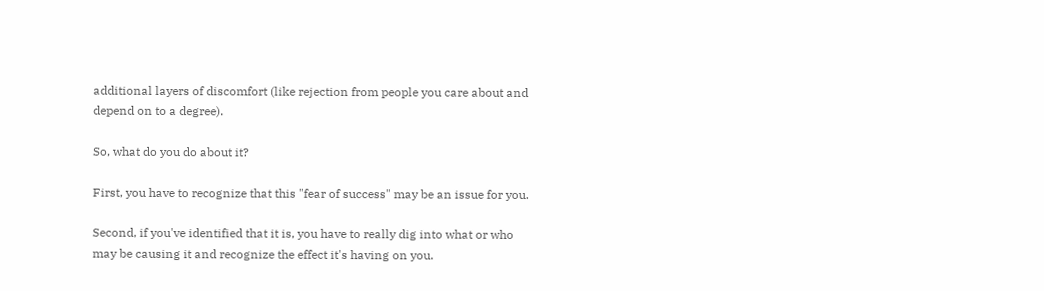additional layers of discomfort (like rejection from people you care about and depend on to a degree).

So, what do you do about it?

First, you have to recognize that this "fear of success" may be an issue for you.

Second, if you've identified that it is, you have to really dig into what or who may be causing it and recognize the effect it's having on you.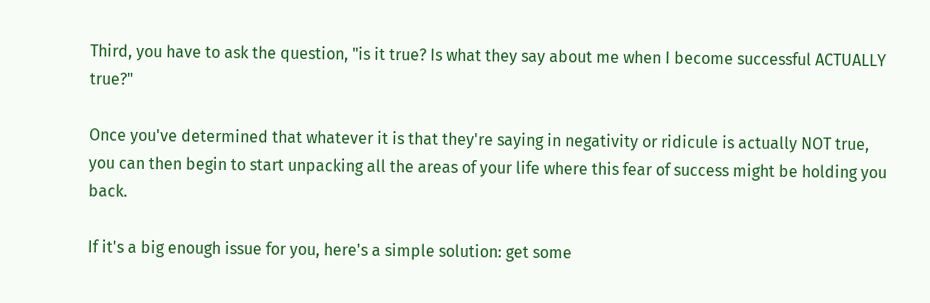Third, you have to ask the question, "is it true? Is what they say about me when I become successful ACTUALLY true?"

Once you've determined that whatever it is that they're saying in negativity or ridicule is actually NOT true, you can then begin to start unpacking all the areas of your life where this fear of success might be holding you back.

If it's a big enough issue for you, here's a simple solution: get some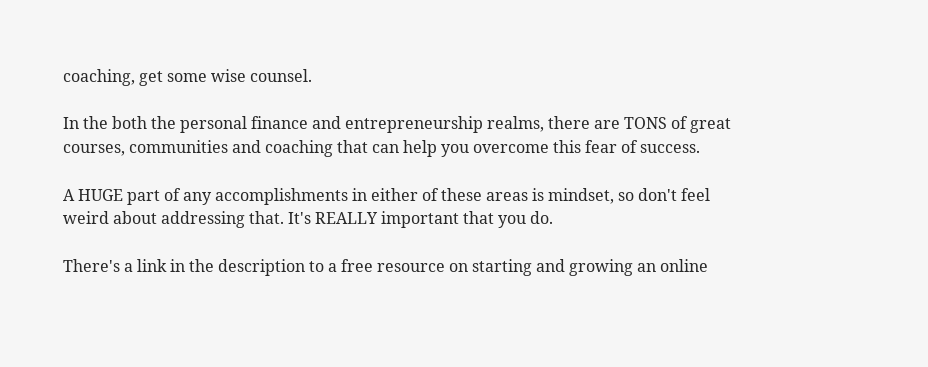coaching, get some wise counsel.

In the both the personal finance and entrepreneurship realms, there are TONS of great courses, communities and coaching that can help you overcome this fear of success.

A HUGE part of any accomplishments in either of these areas is mindset, so don't feel weird about addressing that. It's REALLY important that you do.

There's a link in the description to a free resource on starting and growing an online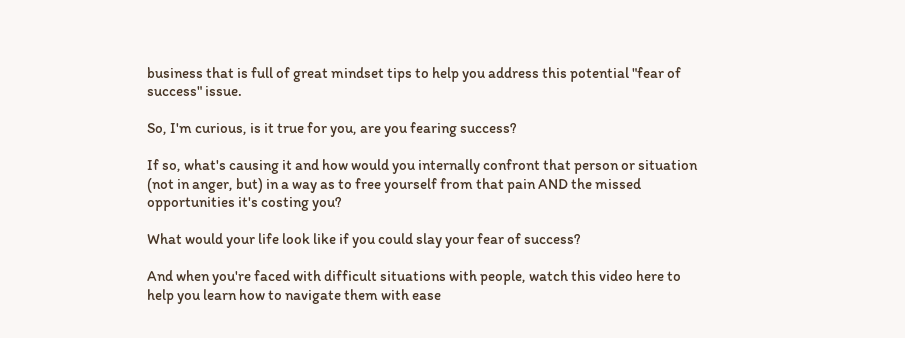business that is full of great mindset tips to help you address this potential "fear of success" issue.

So, I'm curious, is it true for you, are you fearing success?

If so, what's causing it and how would you internally confront that person or situation (not in anger, but) in a way as to free yourself from that pain AND the missed opportunities it's costing you?

What would your life look like if you could slay your fear of success?

And when you're faced with difficult situations with people, watch this video here to help you learn how to navigate them with ease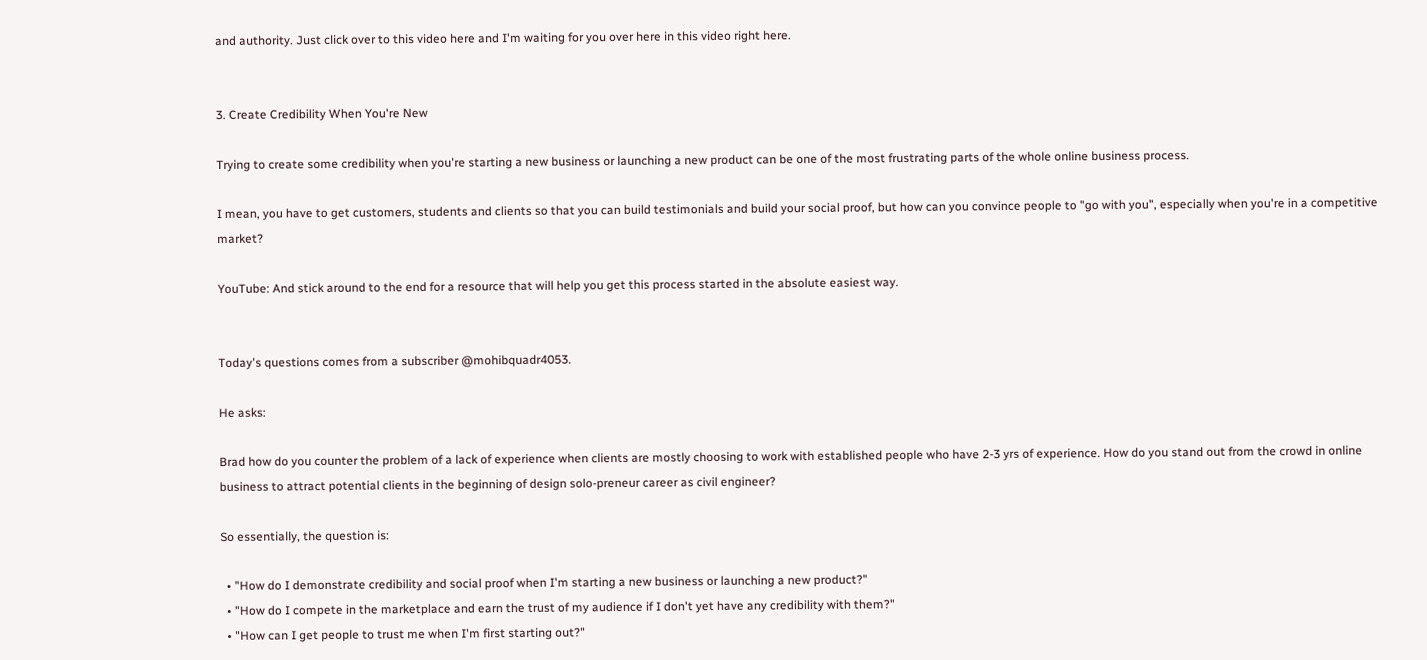and authority. Just click over to this video here and I'm waiting for you over here in this video right here.


3. Create Credibility When You're New

Trying to create some credibility when you're starting a new business or launching a new product can be one of the most frustrating parts of the whole online business process.

I mean, you have to get customers, students and clients so that you can build testimonials and build your social proof, but how can you convince people to "go with you", especially when you're in a competitive market?

YouTube: And stick around to the end for a resource that will help you get this process started in the absolute easiest way.


Today's questions comes from a subscriber @mohibquadr4053.

He asks:

Brad how do you counter the problem of a lack of experience when clients are mostly choosing to work with established people who have 2-3 yrs of experience. How do you stand out from the crowd in online business to attract potential clients in the beginning of design solo-preneur career as civil engineer?

So essentially, the question is:

  • "How do I demonstrate credibility and social proof when I'm starting a new business or launching a new product?"
  • "How do I compete in the marketplace and earn the trust of my audience if I don't yet have any credibility with them?"
  • "How can I get people to trust me when I'm first starting out?"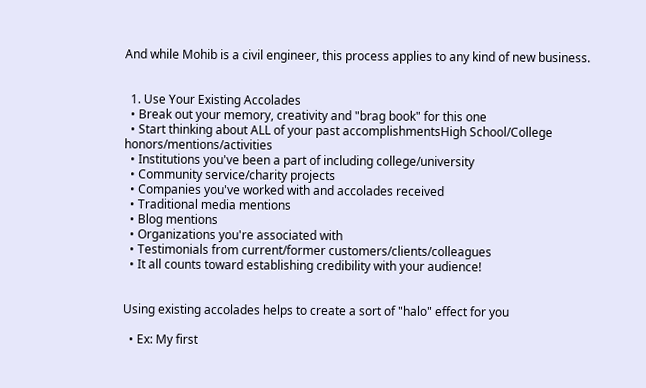And while Mohib is a civil engineer, this process applies to any kind of new business.


  1. Use Your Existing Accolades
  • Break out your memory, creativity and "brag book" for this one
  • Start thinking about ALL of your past accomplishmentsHigh School/College honors/mentions/activities
  • Institutions you've been a part of including college/university
  • Community service/charity projects
  • Companies you've worked with and accolades received
  • Traditional media mentions
  • Blog mentions
  • Organizations you're associated with
  • Testimonials from current/former customers/clients/colleagues
  • It all counts toward establishing credibility with your audience!


Using existing accolades helps to create a sort of "halo" effect for you

  • Ex: My first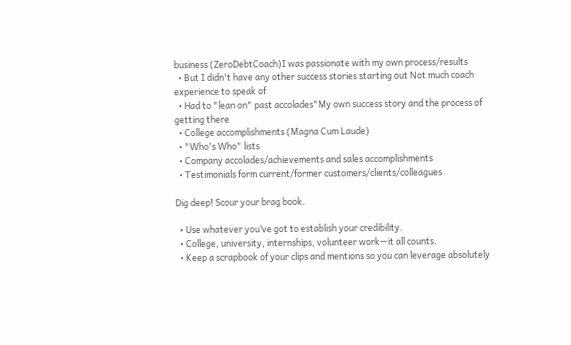business (ZeroDebtCoach)I was passionate with my own process/results
  • But I didn't have any other success stories starting out Not much coach experience to speak of
  • Had to "lean on" past accolades"My own success story and the process of getting there
  • College accomplishments (Magna Cum Laude)
  • "Who's Who" lists
  • Company accolades/achievements and sales accomplishments
  • Testimonials form current/former customers/clients/colleagues

Dig deep! Scour your brag book.

  • Use whatever you’ve got to establish your credibility.
  • College, university, internships, volunteer work—it all counts.
  • Keep a scrapbook of your clips and mentions so you can leverage absolutely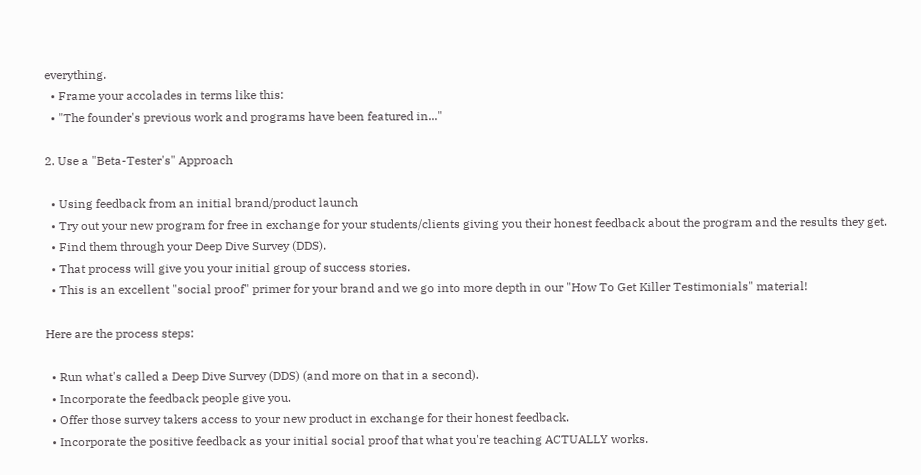everything.
  • Frame your accolades in terms like this:
  • "The founder's previous work and programs have been featured in..."

2. Use a "Beta-Tester's" Approach

  • Using feedback from an initial brand/product launch
  • Try out your new program for free in exchange for your students/clients giving you their honest feedback about the program and the results they get.
  • Find them through your Deep Dive Survey (DDS).
  • That process will give you your initial group of success stories.
  • This is an excellent "social proof" primer for your brand and we go into more depth in our "How To Get Killer Testimonials" material!

Here are the process steps:

  • Run what's called a Deep Dive Survey (DDS) (and more on that in a second).
  • Incorporate the feedback people give you.
  • Offer those survey takers access to your new product in exchange for their honest feedback.
  • Incorporate the positive feedback as your initial social proof that what you're teaching ACTUALLY works.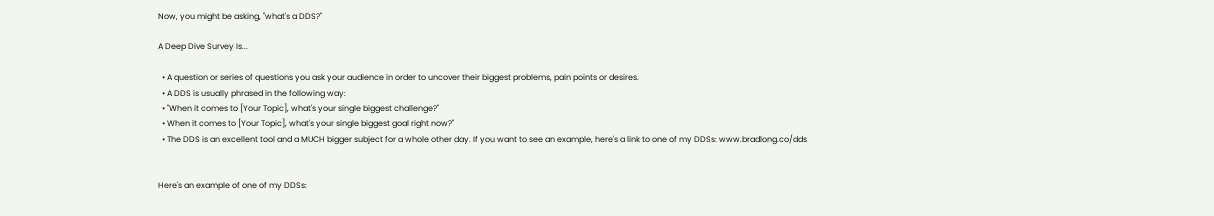Now, you might be asking, "what's a DDS?"

A Deep Dive Survey Is...

  • A question or series of questions you ask your audience in order to uncover their biggest problems, pain points or desires.
  • A DDS is usually phrased in the following way:
  • "When it comes to [Your Topic], what's your single biggest challenge?"
  • When it comes to [Your Topic], what's your single biggest goal right now?"
  • The DDS is an excellent tool and a MUCH bigger subject for a whole other day. If you want to see an example, here's a link to one of my DDSs: www.bradlong.co/dds


Here's an example of one of my DDSs: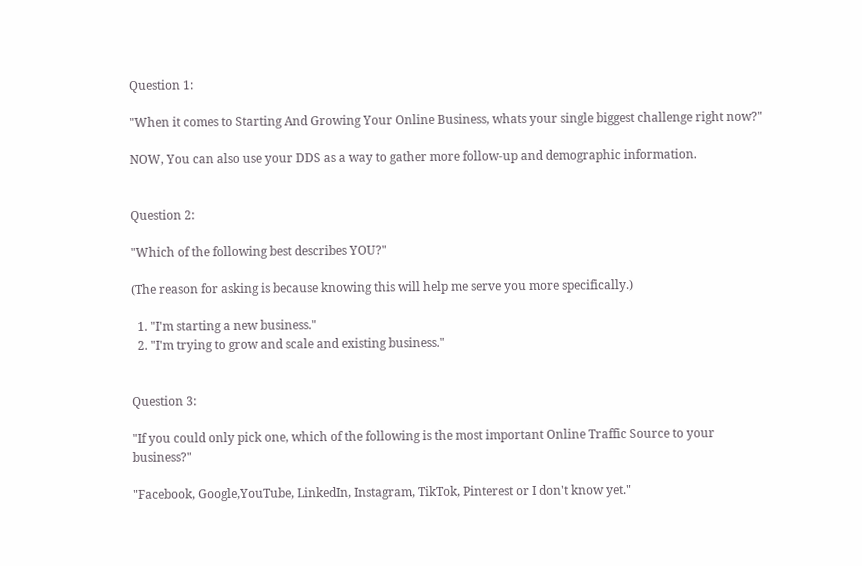Question 1:

"When it comes to Starting And Growing Your Online Business, whats your single biggest challenge right now?"

NOW, You can also use your DDS as a way to gather more follow-up and demographic information.


Question 2:

"Which of the following best describes YOU?"

(The reason for asking is because knowing this will help me serve you more specifically.)

  1. "I'm starting a new business."
  2. "I'm trying to grow and scale and existing business."


Question 3:

"If you could only pick one, which of the following is the most important Online Traffic Source to your business?"

"Facebook, Google,YouTube, LinkedIn, Instagram, TikTok, Pinterest or I don't know yet."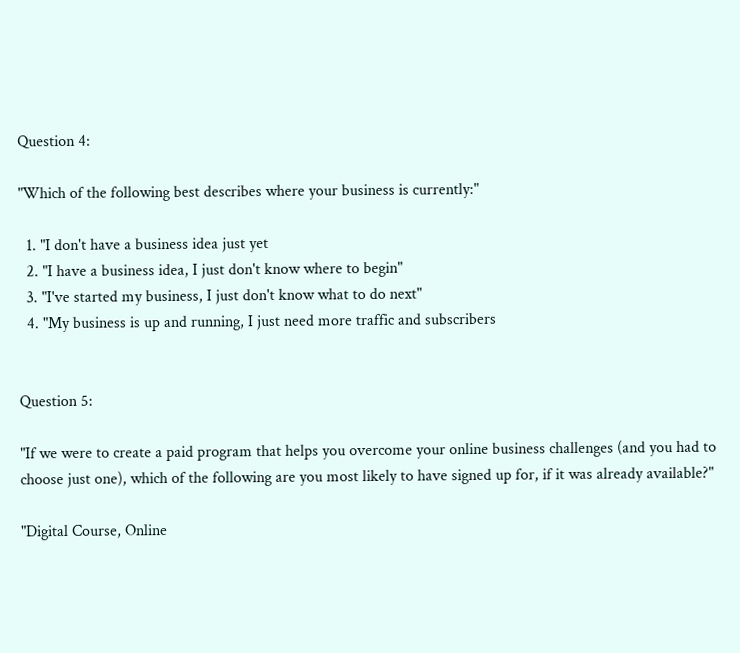Question 4:

"Which of the following best describes where your business is currently:"

  1. "I don't have a business idea just yet
  2. "I have a business idea, I just don't know where to begin"
  3. "I've started my business, I just don't know what to do next"
  4. "My business is up and running, I just need more traffic and subscribers


Question 5:

"If we were to create a paid program that helps you overcome your online business challenges (and you had to choose just one), which of the following are you most likely to have signed up for, if it was already available?"

"Digital Course, Online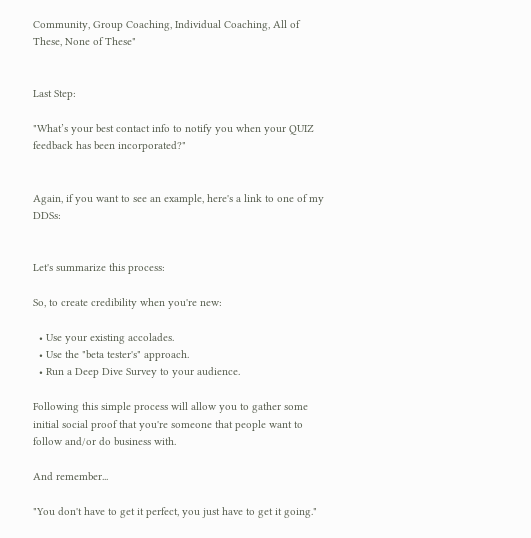Community, Group Coaching, Individual Coaching, All of These, None of These"


Last Step:

"What’s your best contact info to notify you when your QUIZ feedback has been incorporated?"


Again, if you want to see an example, here's a link to one of my DDSs:


Let's summarize this process:

So, to create credibility when you're new:

  • Use your existing accolades.
  • Use the "beta tester's" approach.
  • Run a Deep Dive Survey to your audience.

Following this simple process will allow you to gather some initial social proof that you're someone that people want to follow and/or do business with.

And remember...

"You don't have to get it perfect, you just have to get it going."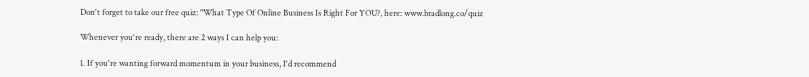Don't forget to take our free quiz: "What Type Of Online Business Is Right For YOU?, here: www.bradlong.co/quiz

Whenever you're ready, there are 2 ways I can help you:

1. If you're wanting forward momentum in your business, I'd recommend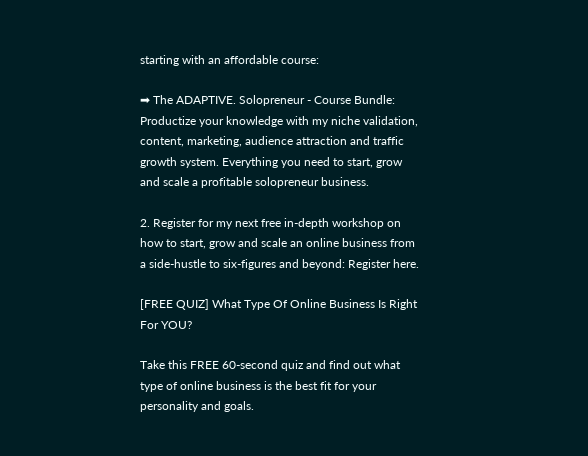starting with an affordable course:

➡ The ADAPTIVE. Solopreneur - Course Bundle: Productize your knowledge with my niche validation, content, marketing, audience attraction and traffic growth system. Everything you need to start, grow and scale a profitable solopreneur business.

2. Register for my next free in-depth workshop on how to start, grow and scale an online business from a side-hustle to six-figures and beyond: Register here.

[FREE QUIZ] What Type Of Online Business Is Right For YOU?

Take this FREE 60-second quiz and find out what type of online business is the best fit for your personality and goals.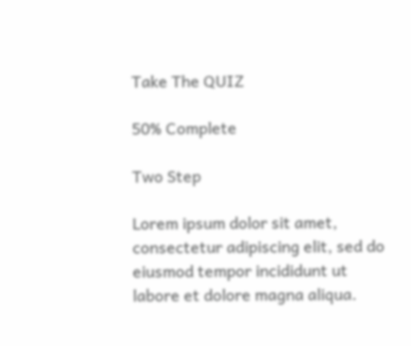Take The QUIZ

50% Complete

Two Step

Lorem ipsum dolor sit amet, consectetur adipiscing elit, sed do eiusmod tempor incididunt ut labore et dolore magna aliqua.